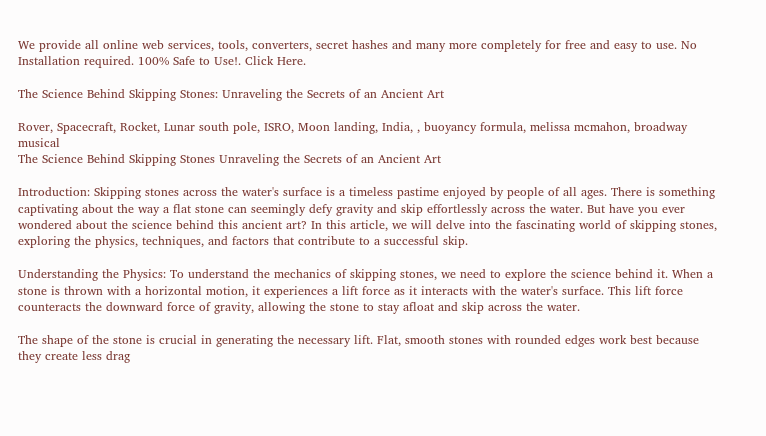We provide all online web services, tools, converters, secret hashes and many more completely for free and easy to use. No Installation required. 100% Safe to Use!. Click Here.

The Science Behind Skipping Stones: Unraveling the Secrets of an Ancient Art

Rover, Spacecraft, Rocket, Lunar south pole, ISRO, Moon landing, India, , buoyancy formula, melissa mcmahon, broadway musical
The Science Behind Skipping Stones Unraveling the Secrets of an Ancient Art

Introduction: Skipping stones across the water's surface is a timeless pastime enjoyed by people of all ages. There is something captivating about the way a flat stone can seemingly defy gravity and skip effortlessly across the water. But have you ever wondered about the science behind this ancient art? In this article, we will delve into the fascinating world of skipping stones, exploring the physics, techniques, and factors that contribute to a successful skip.

Understanding the Physics: To understand the mechanics of skipping stones, we need to explore the science behind it. When a stone is thrown with a horizontal motion, it experiences a lift force as it interacts with the water's surface. This lift force counteracts the downward force of gravity, allowing the stone to stay afloat and skip across the water.

The shape of the stone is crucial in generating the necessary lift. Flat, smooth stones with rounded edges work best because they create less drag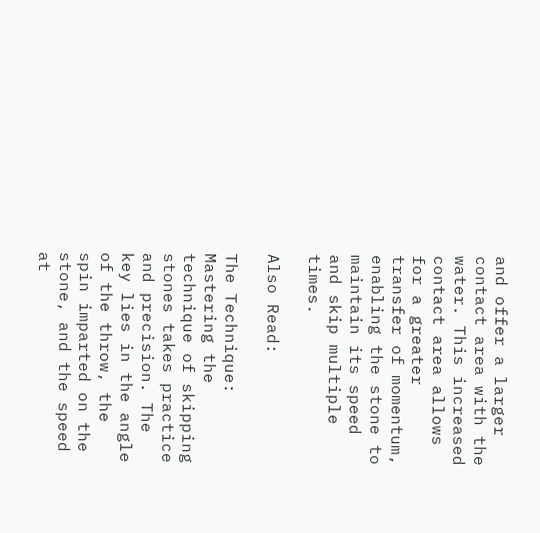and offer a larger contact area with the water. This increased contact area allows for a greater transfer of momentum, enabling the stone to maintain its speed and skip multiple times.

Also Read:

The Technique: Mastering the technique of skipping stones takes practice and precision. The key lies in the angle of the throw, the spin imparted on the stone, and the speed at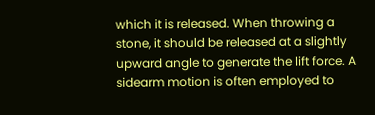which it is released. When throwing a stone, it should be released at a slightly upward angle to generate the lift force. A sidearm motion is often employed to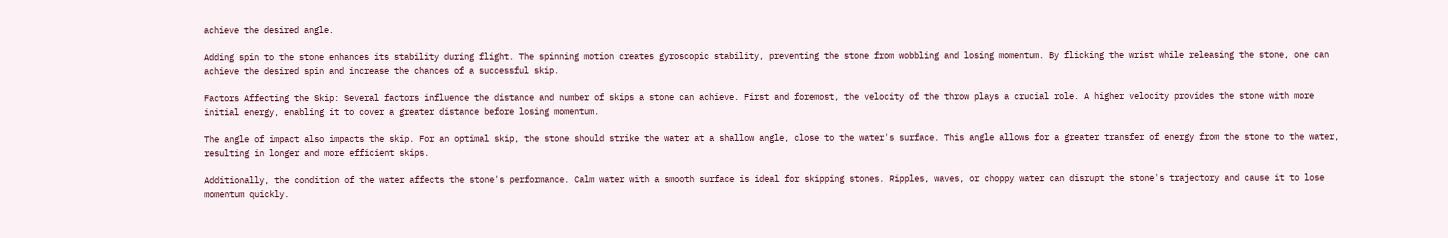achieve the desired angle.

Adding spin to the stone enhances its stability during flight. The spinning motion creates gyroscopic stability, preventing the stone from wobbling and losing momentum. By flicking the wrist while releasing the stone, one can achieve the desired spin and increase the chances of a successful skip.

Factors Affecting the Skip: Several factors influence the distance and number of skips a stone can achieve. First and foremost, the velocity of the throw plays a crucial role. A higher velocity provides the stone with more initial energy, enabling it to cover a greater distance before losing momentum.

The angle of impact also impacts the skip. For an optimal skip, the stone should strike the water at a shallow angle, close to the water's surface. This angle allows for a greater transfer of energy from the stone to the water, resulting in longer and more efficient skips.

Additionally, the condition of the water affects the stone's performance. Calm water with a smooth surface is ideal for skipping stones. Ripples, waves, or choppy water can disrupt the stone's trajectory and cause it to lose momentum quickly.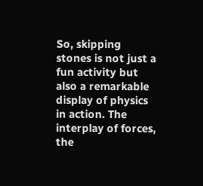So, skipping stones is not just a fun activity but also a remarkable display of physics in action. The interplay of forces, the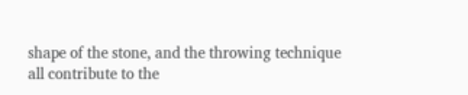shape of the stone, and the throwing technique all contribute to the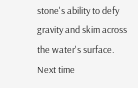stone's ability to defy gravity and skim across the water's surface. Next time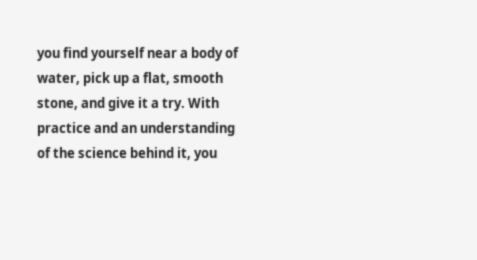you find yourself near a body of water, pick up a flat, smooth stone, and give it a try. With practice and an understanding of the science behind it, you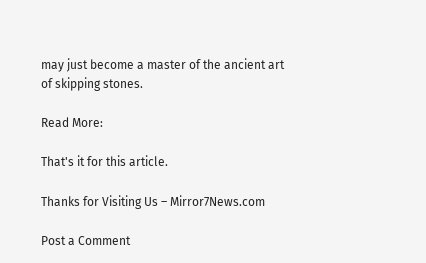may just become a master of the ancient art of skipping stones.

Read More:

That's it for this article.

Thanks for Visiting Us – Mirror7News.com

Post a Comment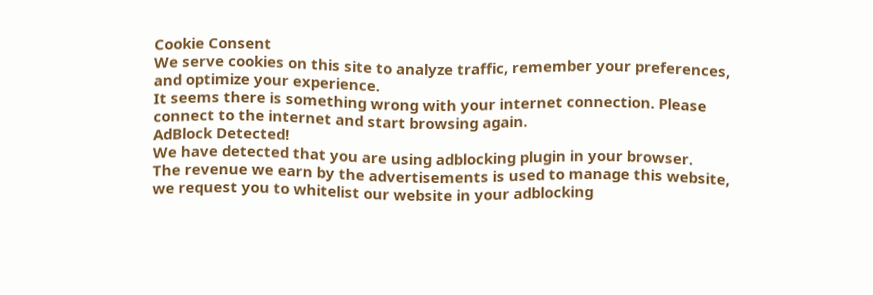Cookie Consent
We serve cookies on this site to analyze traffic, remember your preferences, and optimize your experience.
It seems there is something wrong with your internet connection. Please connect to the internet and start browsing again.
AdBlock Detected!
We have detected that you are using adblocking plugin in your browser.
The revenue we earn by the advertisements is used to manage this website, we request you to whitelist our website in your adblocking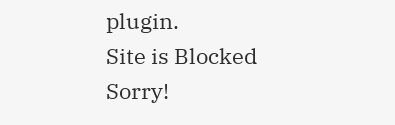plugin.
Site is Blocked
Sorry!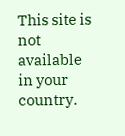This site is not available in your country.